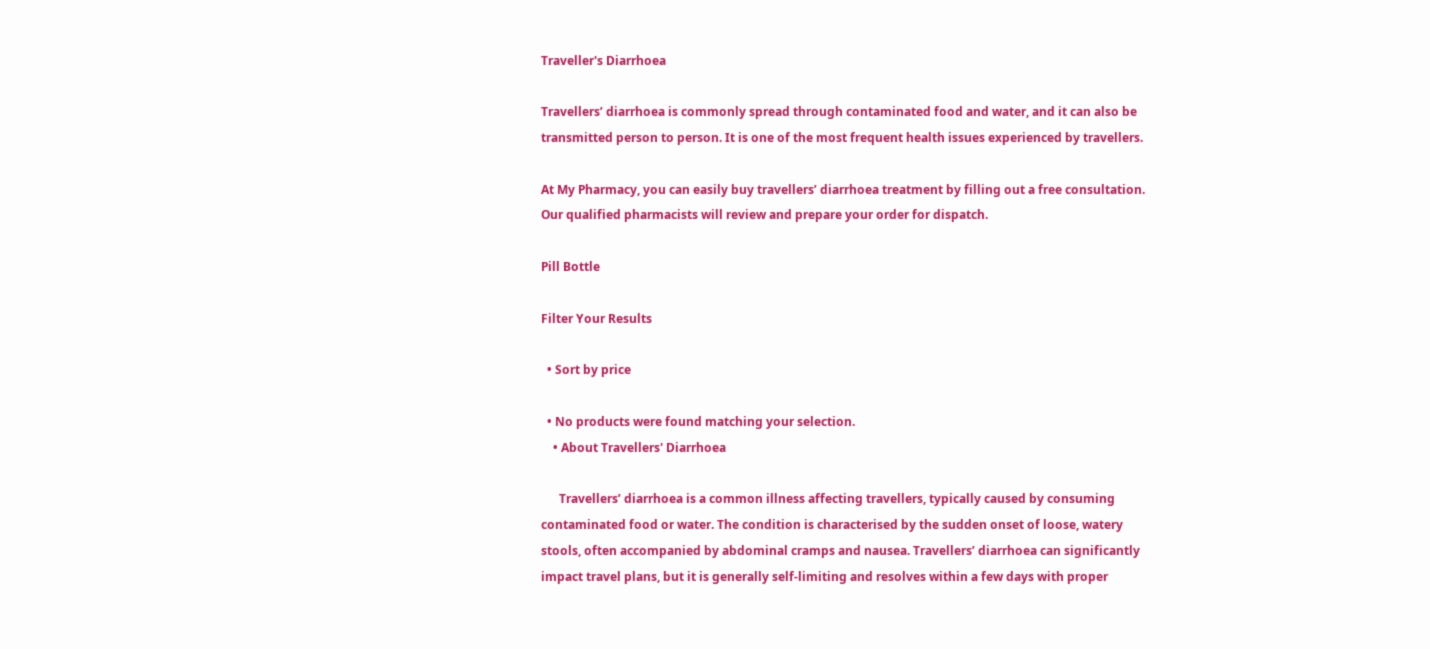Traveller's Diarrhoea

Travellers’ diarrhoea is commonly spread through contaminated food and water, and it can also be transmitted person to person. It is one of the most frequent health issues experienced by travellers.

At My Pharmacy, you can easily buy travellers’ diarrhoea treatment by filling out a free consultation. Our qualified pharmacists will review and prepare your order for dispatch.

Pill Bottle

Filter Your Results

  • Sort by price

  • No products were found matching your selection.
    • About Travellers' Diarrhoea

      Travellers’ diarrhoea is a common illness affecting travellers, typically caused by consuming contaminated food or water. The condition is characterised by the sudden onset of loose, watery stools, often accompanied by abdominal cramps and nausea. Travellers’ diarrhoea can significantly impact travel plans, but it is generally self-limiting and resolves within a few days with proper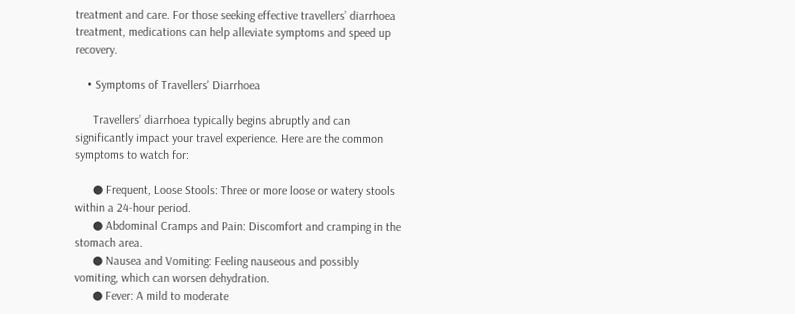treatment and care. For those seeking effective travellers’ diarrhoea treatment, medications can help alleviate symptoms and speed up recovery.

    • Symptoms of Travellers' Diarrhoea

      Travellers’ diarrhoea typically begins abruptly and can significantly impact your travel experience. Here are the common symptoms to watch for:

      ● Frequent, Loose Stools: Three or more loose or watery stools within a 24-hour period.
      ● Abdominal Cramps and Pain: Discomfort and cramping in the stomach area.
      ● Nausea and Vomiting: Feeling nauseous and possibly vomiting, which can worsen dehydration.
      ● Fever: A mild to moderate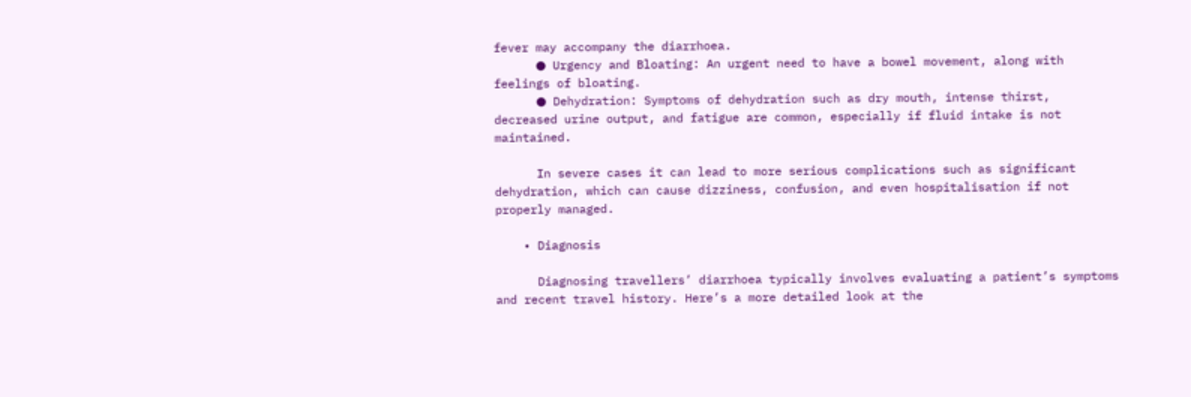fever may accompany the diarrhoea.
      ● Urgency and Bloating: An urgent need to have a bowel movement, along with feelings of bloating.
      ● Dehydration: Symptoms of dehydration such as dry mouth, intense thirst, decreased urine output, and fatigue are common, especially if fluid intake is not maintained.

      In severe cases it can lead to more serious complications such as significant dehydration, which can cause dizziness, confusion, and even hospitalisation if not properly managed.

    • Diagnosis

      Diagnosing travellers’ diarrhoea typically involves evaluating a patient’s symptoms and recent travel history. Here’s a more detailed look at the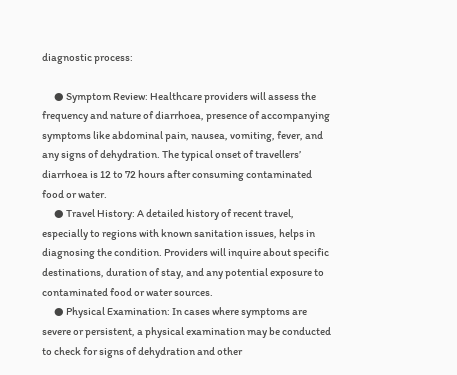diagnostic process:

      ● Symptom Review: Healthcare providers will assess the frequency and nature of diarrhoea, presence of accompanying symptoms like abdominal pain, nausea, vomiting, fever, and any signs of dehydration. The typical onset of travellers’ diarrhoea is 12 to 72 hours after consuming contaminated food or water.
      ● Travel History: A detailed history of recent travel, especially to regions with known sanitation issues, helps in diagnosing the condition. Providers will inquire about specific destinations, duration of stay, and any potential exposure to contaminated food or water sources.
      ● Physical Examination: In cases where symptoms are severe or persistent, a physical examination may be conducted to check for signs of dehydration and other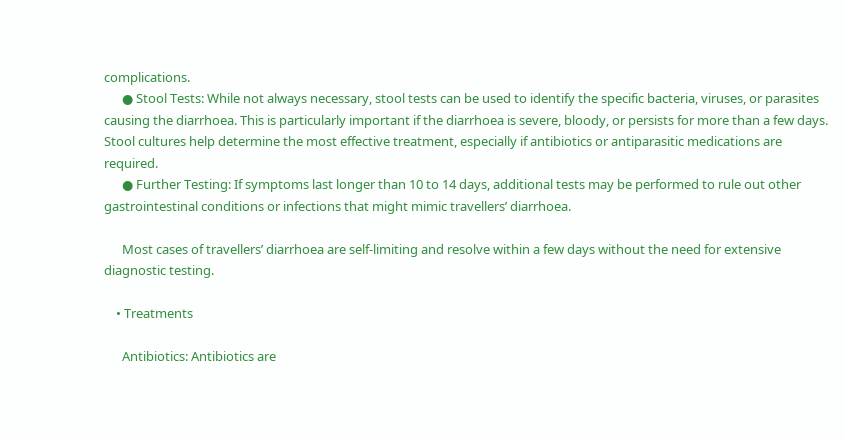complications.
      ● Stool Tests: While not always necessary, stool tests can be used to identify the specific bacteria, viruses, or parasites causing the diarrhoea. This is particularly important if the diarrhoea is severe, bloody, or persists for more than a few days. Stool cultures help determine the most effective treatment, especially if antibiotics or antiparasitic medications are required.
      ● Further Testing: If symptoms last longer than 10 to 14 days, additional tests may be performed to rule out other gastrointestinal conditions or infections that might mimic travellers’ diarrhoea.

      Most cases of travellers’ diarrhoea are self-limiting and resolve within a few days without the need for extensive diagnostic testing.

    • Treatments

      Antibiotics: Antibiotics are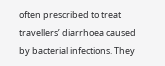often prescribed to treat travellers’ diarrhoea caused by bacterial infections. They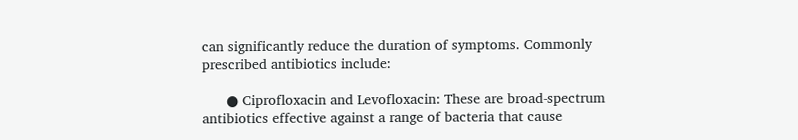can significantly reduce the duration of symptoms. Commonly prescribed antibiotics include:

      ● Ciprofloxacin and Levofloxacin: These are broad-spectrum antibiotics effective against a range of bacteria that cause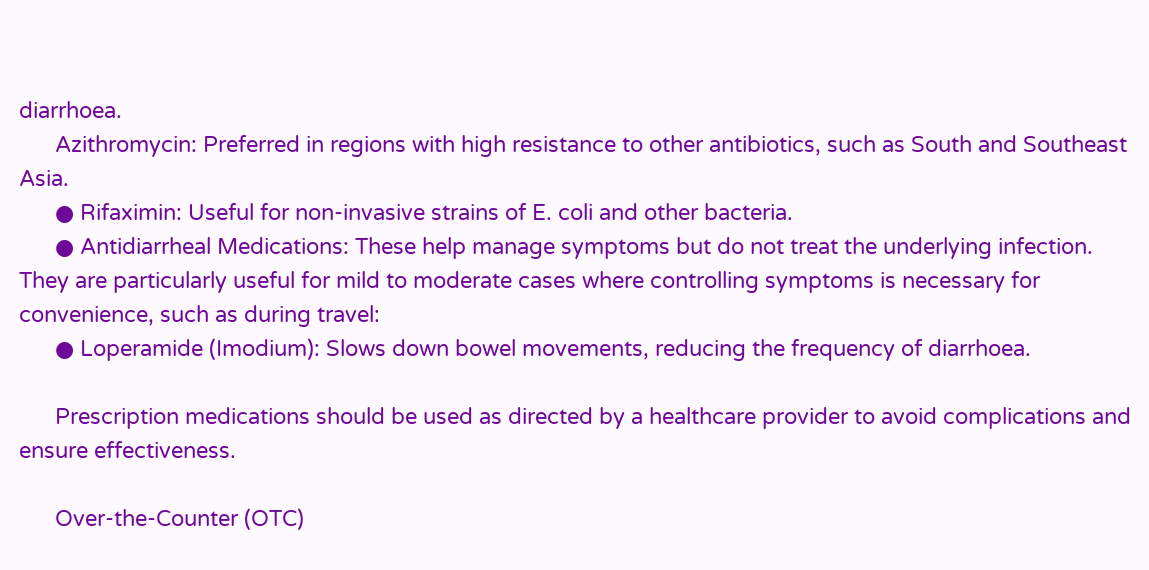diarrhoea.
      Azithromycin: Preferred in regions with high resistance to other antibiotics, such as South and Southeast Asia.
      ● Rifaximin: Useful for non-invasive strains of E. coli and other bacteria.
      ● Antidiarrheal Medications: These help manage symptoms but do not treat the underlying infection. They are particularly useful for mild to moderate cases where controlling symptoms is necessary for convenience, such as during travel:
      ● Loperamide (Imodium): Slows down bowel movements, reducing the frequency of diarrhoea.

      Prescription medications should be used as directed by a healthcare provider to avoid complications and ensure effectiveness.

      Over-the-Counter (OTC)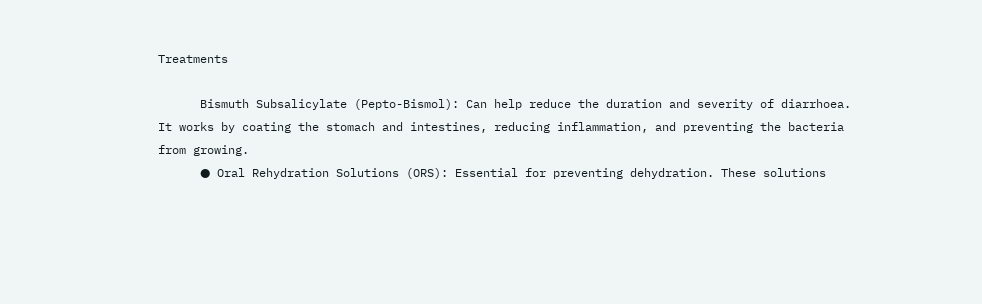Treatments

      Bismuth Subsalicylate (Pepto-Bismol): Can help reduce the duration and severity of diarrhoea. It works by coating the stomach and intestines, reducing inflammation, and preventing the bacteria from growing.
      ● Oral Rehydration Solutions (ORS): Essential for preventing dehydration. These solutions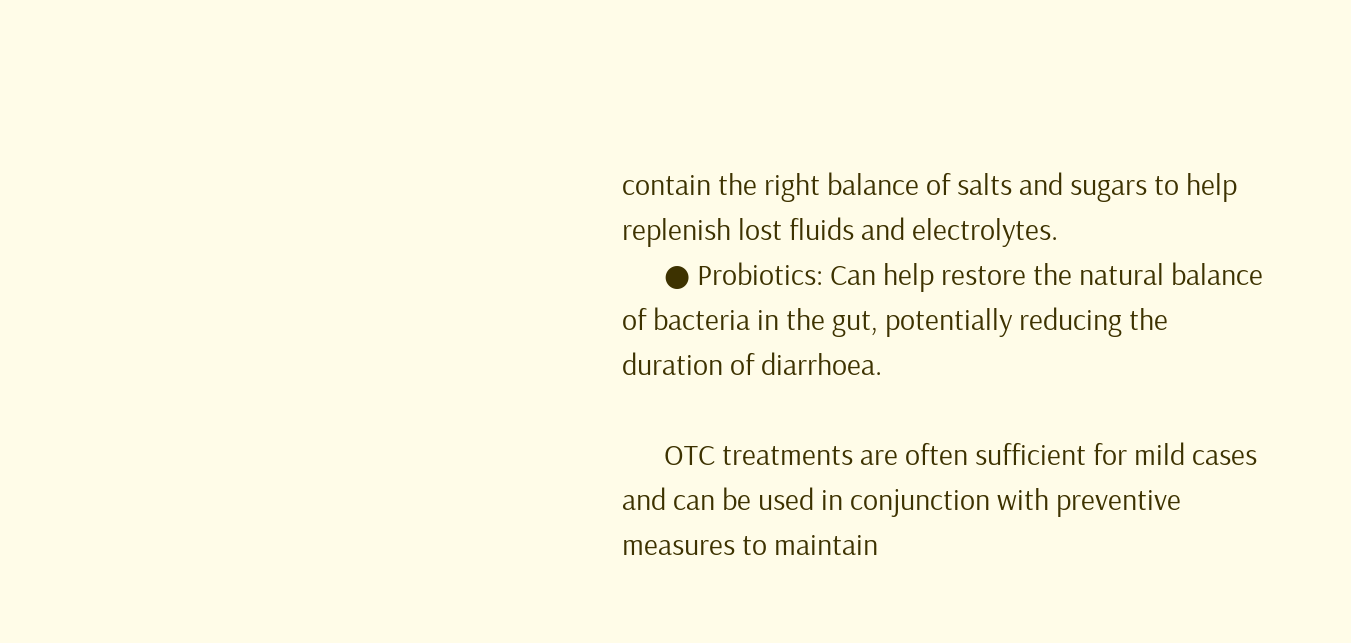contain the right balance of salts and sugars to help replenish lost fluids and electrolytes.
      ● Probiotics: Can help restore the natural balance of bacteria in the gut, potentially reducing the duration of diarrhoea.

      OTC treatments are often sufficient for mild cases and can be used in conjunction with preventive measures to maintain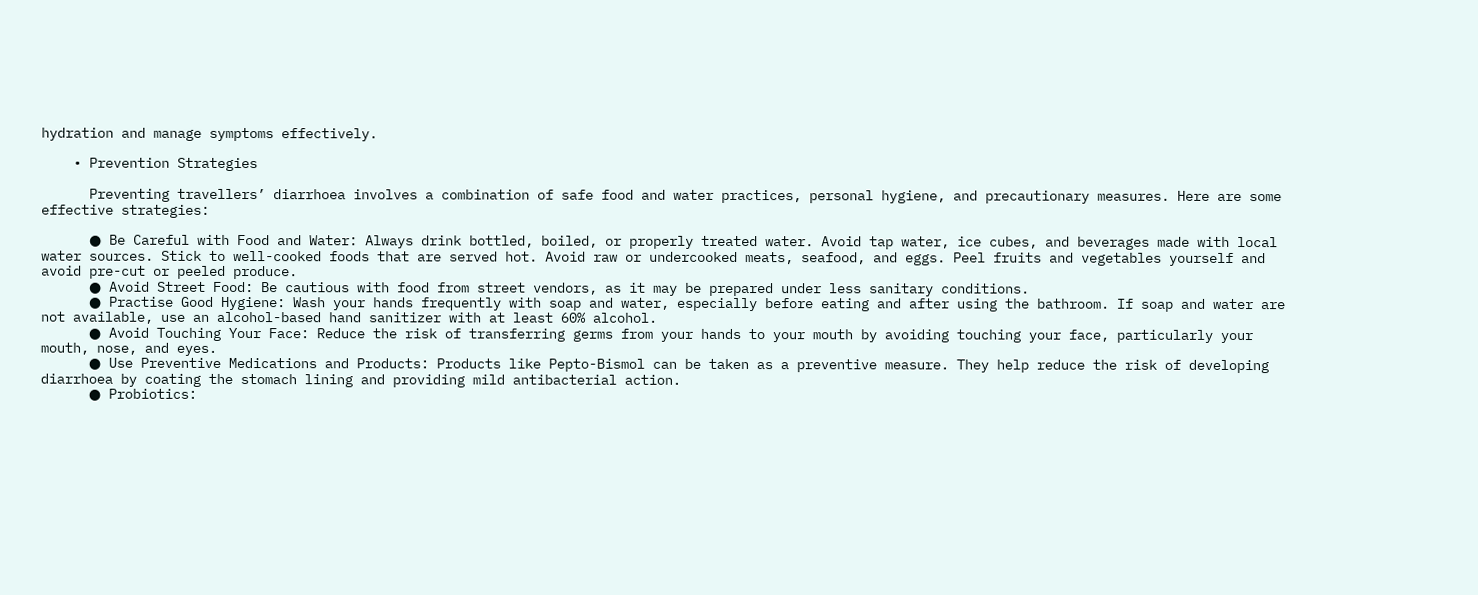hydration and manage symptoms effectively.

    • Prevention Strategies

      Preventing travellers’ diarrhoea involves a combination of safe food and water practices, personal hygiene, and precautionary measures. Here are some effective strategies:

      ● Be Careful with Food and Water: Always drink bottled, boiled, or properly treated water. Avoid tap water, ice cubes, and beverages made with local water sources. Stick to well-cooked foods that are served hot. Avoid raw or undercooked meats, seafood, and eggs. Peel fruits and vegetables yourself and avoid pre-cut or peeled produce.
      ● Avoid Street Food: Be cautious with food from street vendors, as it may be prepared under less sanitary conditions.
      ● Practise Good Hygiene: Wash your hands frequently with soap and water, especially before eating and after using the bathroom. If soap and water are not available, use an alcohol-based hand sanitizer with at least 60% alcohol.
      ● Avoid Touching Your Face: Reduce the risk of transferring germs from your hands to your mouth by avoiding touching your face, particularly your mouth, nose, and eyes.
      ● Use Preventive Medications and Products: Products like Pepto-Bismol can be taken as a preventive measure. They help reduce the risk of developing diarrhoea by coating the stomach lining and providing mild antibacterial action.
      ● Probiotics: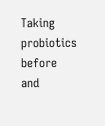Taking probiotics before and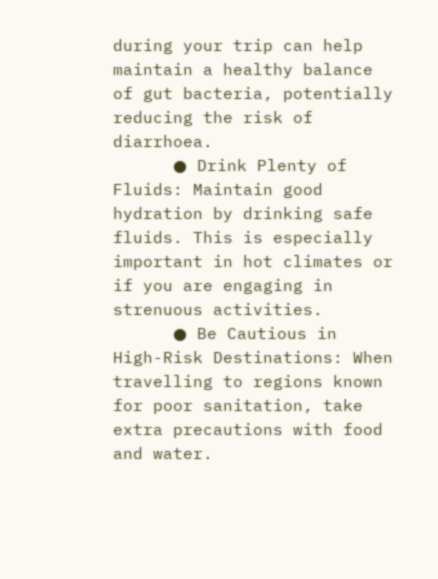during your trip can help maintain a healthy balance of gut bacteria, potentially reducing the risk of diarrhoea.
      ● Drink Plenty of Fluids: Maintain good hydration by drinking safe fluids. This is especially important in hot climates or if you are engaging in strenuous activities.
      ● Be Cautious in High-Risk Destinations: When travelling to regions known for poor sanitation, take extra precautions with food and water.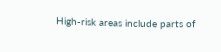High-risk areas include parts of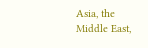Asia, the Middle East,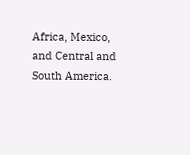Africa, Mexico, and Central and South America.